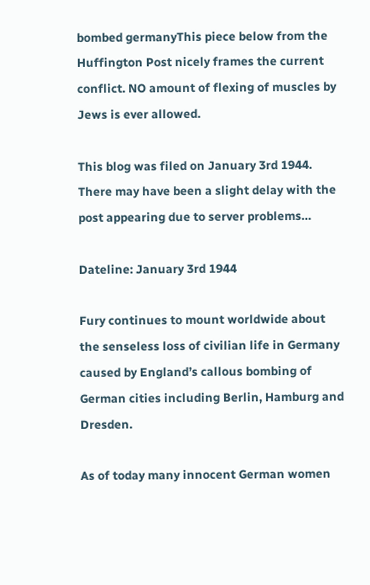bombed germanyThis piece below from the Huffington Post nicely frames the current conflict. NO amount of flexing of muscles by Jews is ever allowed.

This blog was filed on January 3rd 1944. There may have been a slight delay with the post appearing due to server problems…

Dateline: January 3rd 1944

Fury continues to mount worldwide about the senseless loss of civilian life in Germany caused by England’s callous bombing of German cities including Berlin, Hamburg and Dresden.

As of today many innocent German women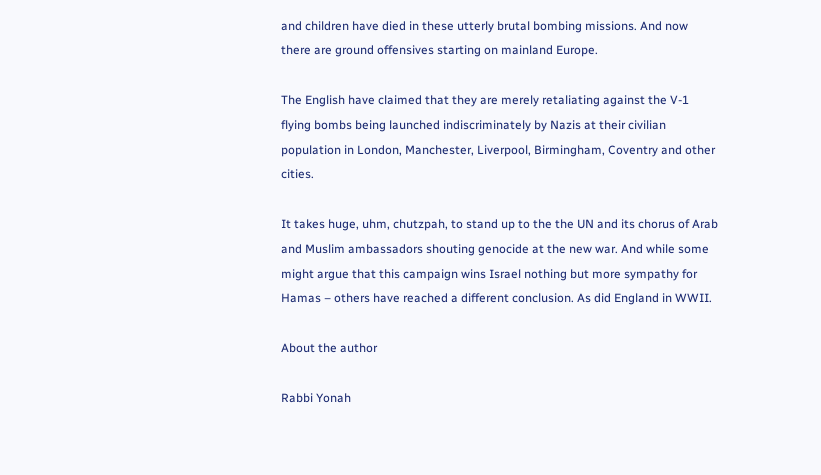and children have died in these utterly brutal bombing missions. And now there are ground offensives starting on mainland Europe.

The English have claimed that they are merely retaliating against the V-1 flying bombs being launched indiscriminately by Nazis at their civilian population in London, Manchester, Liverpool, Birmingham, Coventry and other cities.

It takes huge, uhm, chutzpah, to stand up to the the UN and its chorus of Arab and Muslim ambassadors shouting genocide at the new war. And while some might argue that this campaign wins Israel nothing but more sympathy for Hamas – others have reached a different conclusion. As did England in WWII.

About the author

Rabbi Yonah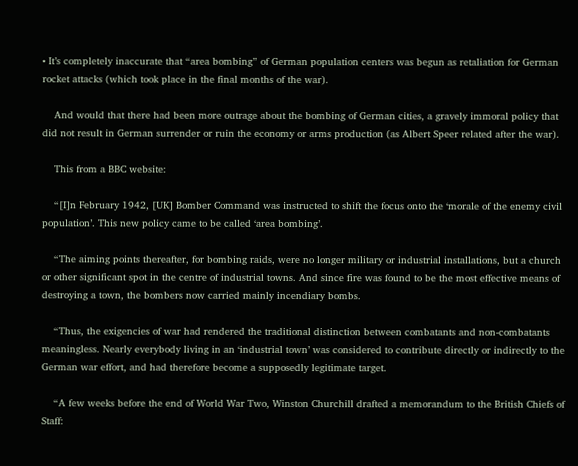• It’s completely inaccurate that “area bombing” of German population centers was begun as retaliation for German rocket attacks (which took place in the final months of the war).

    And would that there had been more outrage about the bombing of German cities, a gravely immoral policy that did not result in German surrender or ruin the economy or arms production (as Albert Speer related after the war).

    This from a BBC website:

    “[I]n February 1942, [UK] Bomber Command was instructed to shift the focus onto the ‘morale of the enemy civil population’. This new policy came to be called ‘area bombing’.

    “The aiming points thereafter, for bombing raids, were no longer military or industrial installations, but a church or other significant spot in the centre of industrial towns. And since fire was found to be the most effective means of destroying a town, the bombers now carried mainly incendiary bombs.

    “Thus, the exigencies of war had rendered the traditional distinction between combatants and non-combatants meaningless. Nearly everybody living in an ‘industrial town’ was considered to contribute directly or indirectly to the German war effort, and had therefore become a supposedly legitimate target.

    “A few weeks before the end of World War Two, Winston Churchill drafted a memorandum to the British Chiefs of Staff: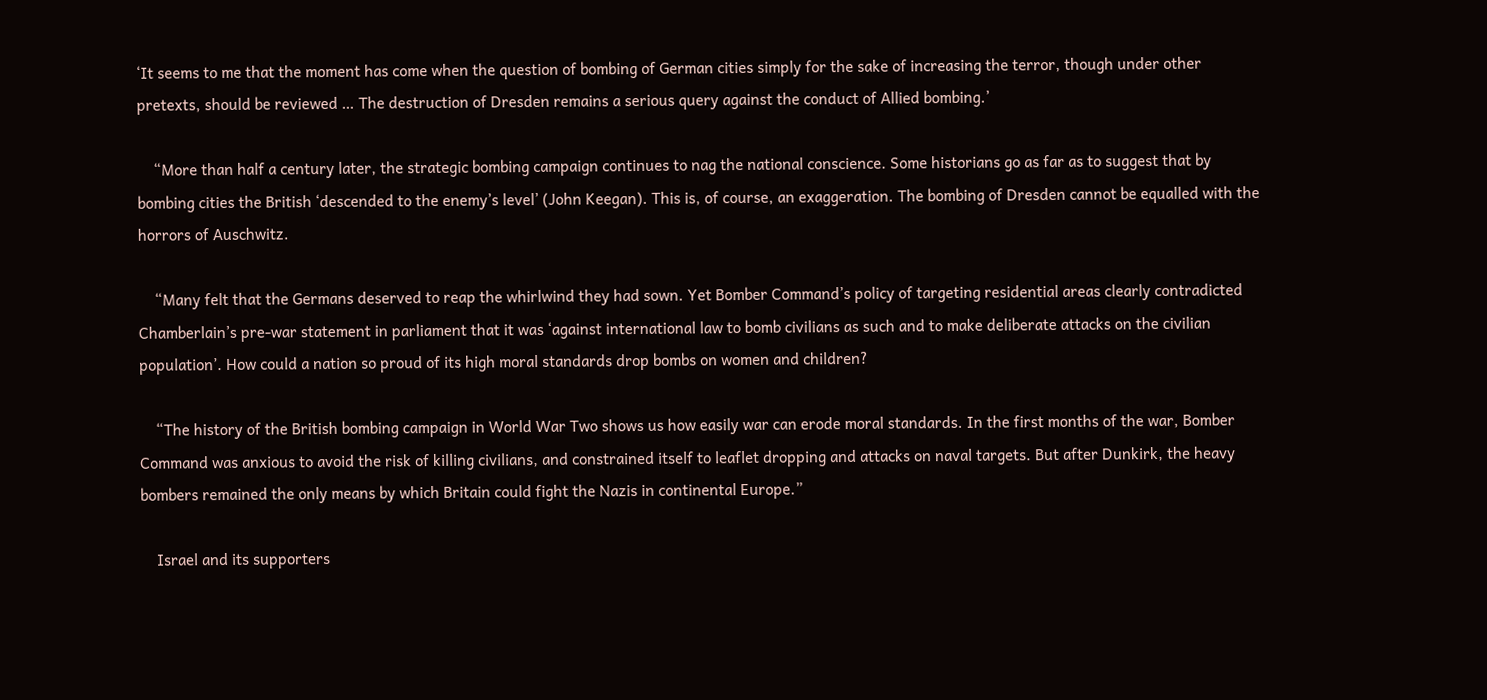‘It seems to me that the moment has come when the question of bombing of German cities simply for the sake of increasing the terror, though under other pretexts, should be reviewed … The destruction of Dresden remains a serious query against the conduct of Allied bombing.’

    “More than half a century later, the strategic bombing campaign continues to nag the national conscience. Some historians go as far as to suggest that by bombing cities the British ‘descended to the enemy’s level’ (John Keegan). This is, of course, an exaggeration. The bombing of Dresden cannot be equalled with the horrors of Auschwitz.

    “Many felt that the Germans deserved to reap the whirlwind they had sown. Yet Bomber Command’s policy of targeting residential areas clearly contradicted Chamberlain’s pre-war statement in parliament that it was ‘against international law to bomb civilians as such and to make deliberate attacks on the civilian population’. How could a nation so proud of its high moral standards drop bombs on women and children?

    “The history of the British bombing campaign in World War Two shows us how easily war can erode moral standards. In the first months of the war, Bomber Command was anxious to avoid the risk of killing civilians, and constrained itself to leaflet dropping and attacks on naval targets. But after Dunkirk, the heavy bombers remained the only means by which Britain could fight the Nazis in continental Europe.”

    Israel and its supporters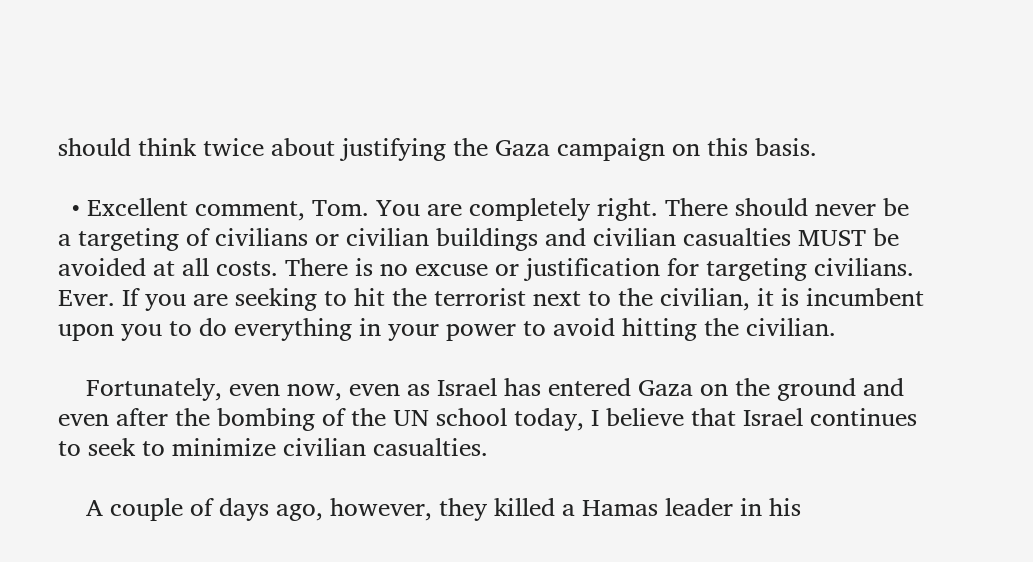should think twice about justifying the Gaza campaign on this basis.

  • Excellent comment, Tom. You are completely right. There should never be a targeting of civilians or civilian buildings and civilian casualties MUST be avoided at all costs. There is no excuse or justification for targeting civilians. Ever. If you are seeking to hit the terrorist next to the civilian, it is incumbent upon you to do everything in your power to avoid hitting the civilian.

    Fortunately, even now, even as Israel has entered Gaza on the ground and even after the bombing of the UN school today, I believe that Israel continues to seek to minimize civilian casualties.

    A couple of days ago, however, they killed a Hamas leader in his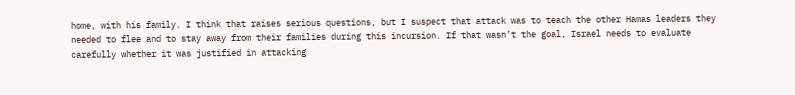home, with his family. I think that raises serious questions, but I suspect that attack was to teach the other Hamas leaders they needed to flee and to stay away from their families during this incursion. If that wasn’t the goal, Israel needs to evaluate carefully whether it was justified in attacking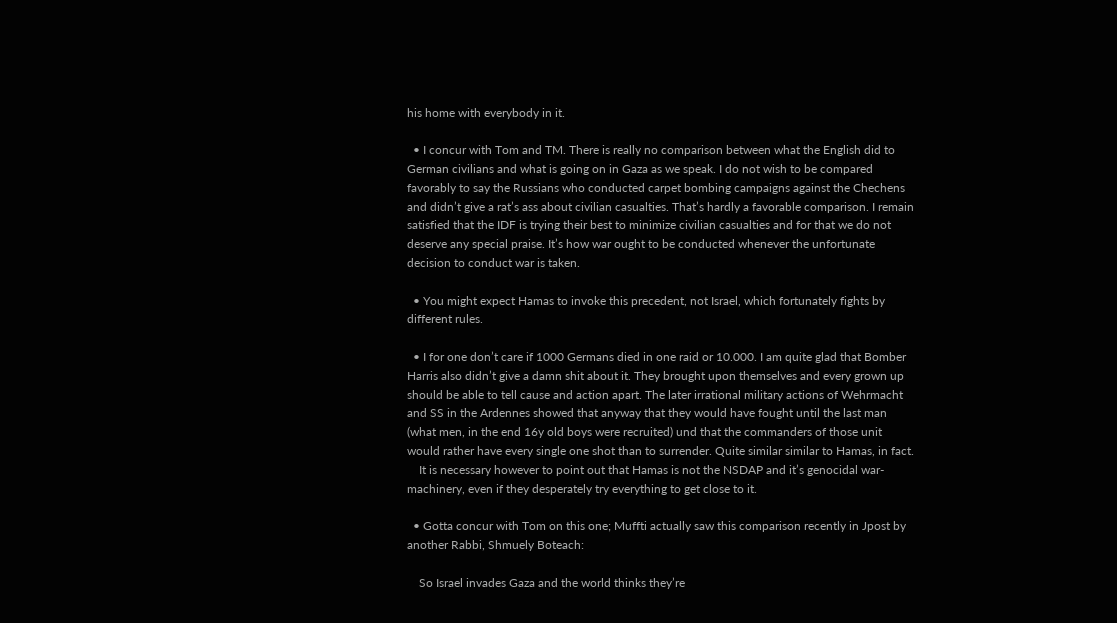his home with everybody in it.

  • I concur with Tom and TM. There is really no comparison between what the English did to German civilians and what is going on in Gaza as we speak. I do not wish to be compared favorably to say the Russians who conducted carpet bombing campaigns against the Chechens and didn’t give a rat’s ass about civilian casualties. That’s hardly a favorable comparison. I remain satisfied that the IDF is trying their best to minimize civilian casualties and for that we do not deserve any special praise. It’s how war ought to be conducted whenever the unfortunate decision to conduct war is taken.

  • You might expect Hamas to invoke this precedent, not Israel, which fortunately fights by different rules.

  • I for one don’t care if 1000 Germans died in one raid or 10.000. I am quite glad that Bomber Harris also didn’t give a damn shit about it. They brought upon themselves and every grown up should be able to tell cause and action apart. The later irrational military actions of Wehrmacht and SS in the Ardennes showed that anyway that they would have fought until the last man (what men, in the end 16y old boys were recruited) und that the commanders of those unit would rather have every single one shot than to surrender. Quite similar similar to Hamas, in fact.
    It is necessary however to point out that Hamas is not the NSDAP and it’s genocidal war-machinery, even if they desperately try everything to get close to it.

  • Gotta concur with Tom on this one; Muffti actually saw this comparison recently in Jpost by another Rabbi, Shmuely Boteach:

    So Israel invades Gaza and the world thinks they’re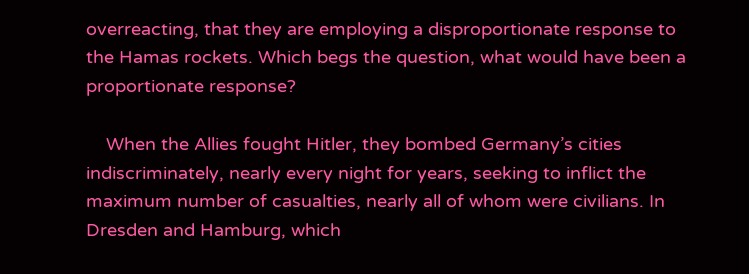overreacting, that they are employing a disproportionate response to the Hamas rockets. Which begs the question, what would have been a proportionate response?

    When the Allies fought Hitler, they bombed Germany’s cities indiscriminately, nearly every night for years, seeking to inflict the maximum number of casualties, nearly all of whom were civilians. In Dresden and Hamburg, which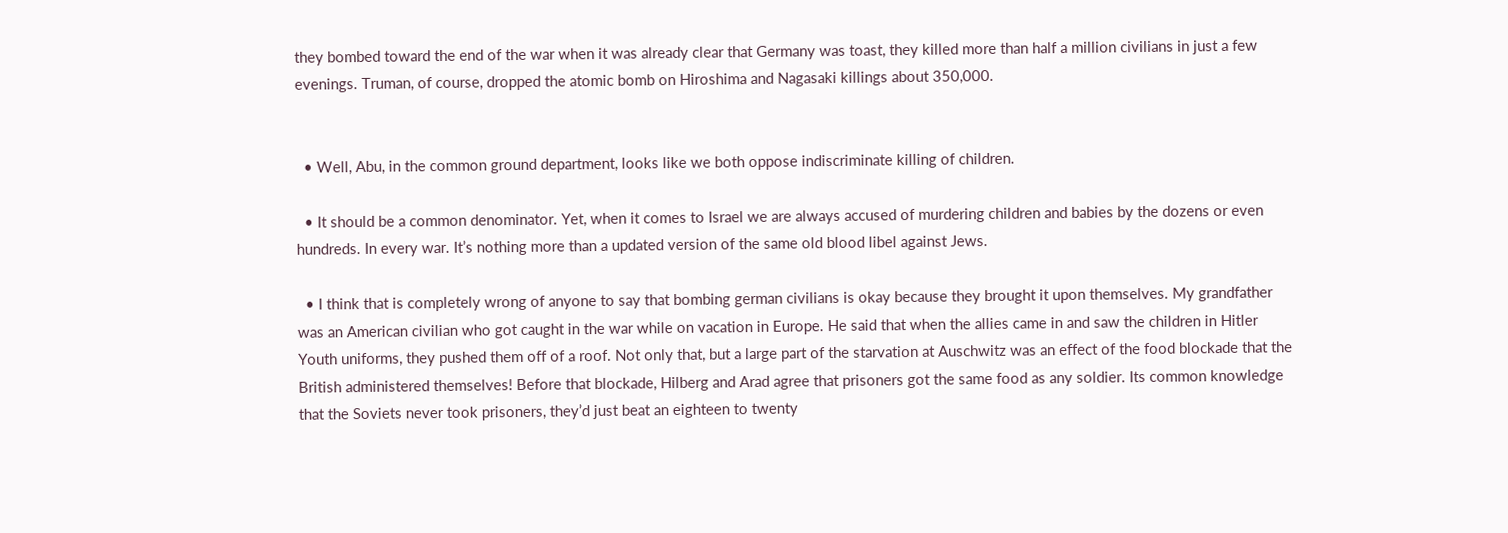they bombed toward the end of the war when it was already clear that Germany was toast, they killed more than half a million civilians in just a few evenings. Truman, of course, dropped the atomic bomb on Hiroshima and Nagasaki killings about 350,000.


  • Well, Abu, in the common ground department, looks like we both oppose indiscriminate killing of children.

  • It should be a common denominator. Yet, when it comes to Israel we are always accused of murdering children and babies by the dozens or even hundreds. In every war. It’s nothing more than a updated version of the same old blood libel against Jews.

  • I think that is completely wrong of anyone to say that bombing german civilians is okay because they brought it upon themselves. My grandfather was an American civilian who got caught in the war while on vacation in Europe. He said that when the allies came in and saw the children in Hitler Youth uniforms, they pushed them off of a roof. Not only that, but a large part of the starvation at Auschwitz was an effect of the food blockade that the British administered themselves! Before that blockade, Hilberg and Arad agree that prisoners got the same food as any soldier. Its common knowledge that the Soviets never took prisoners, they’d just beat an eighteen to twenty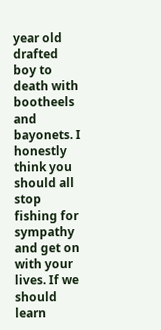year old drafted boy to death with bootheels and bayonets. I honestly think you should all stop fishing for sympathy and get on with your lives. If we should learn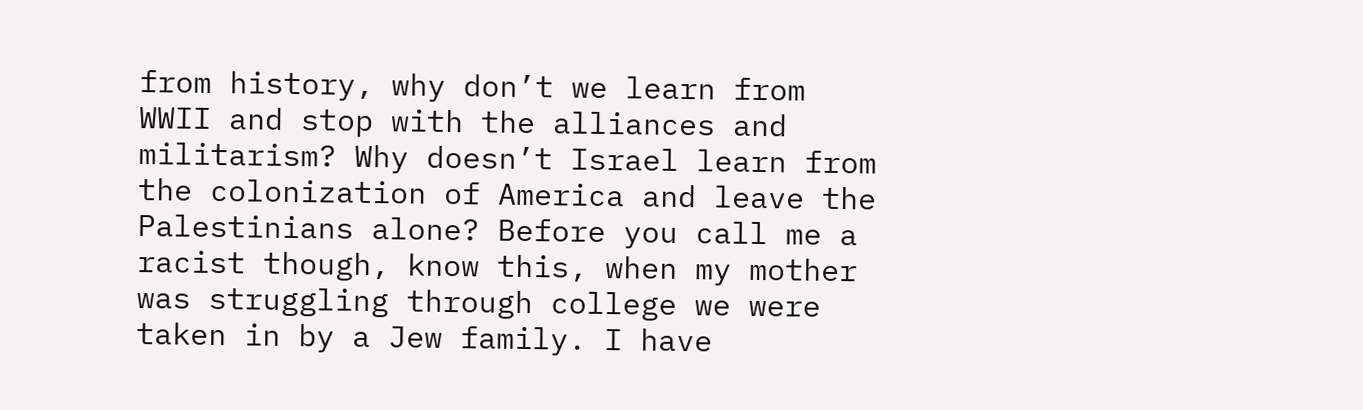from history, why don’t we learn from WWII and stop with the alliances and militarism? Why doesn’t Israel learn from the colonization of America and leave the Palestinians alone? Before you call me a racist though, know this, when my mother was struggling through college we were taken in by a Jew family. I have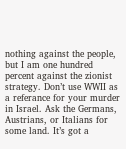nothing against the people, but I am one hundred percent against the zionist strategy. Don’t use WWII as a referance for your murder in Israel. Ask the Germans, Austrians, or Italians for some land. It’s got a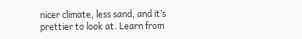nicer climate, less sand, and it’s prettier to look at. Learn from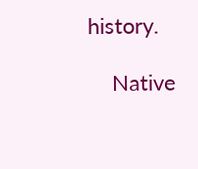history.

    Native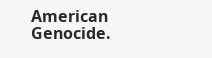American Genocide.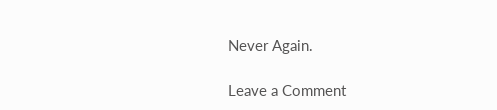Never Again.

Leave a Comment